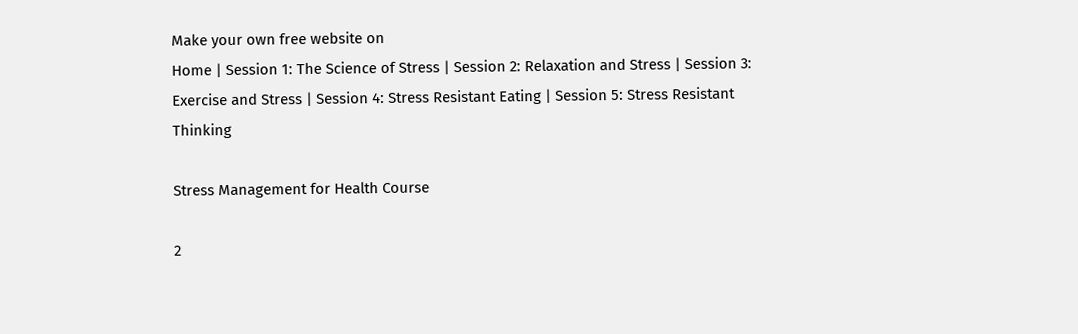Make your own free website on
Home | Session 1: The Science of Stress | Session 2: Relaxation and Stress | Session 3: Exercise and Stress | Session 4: Stress Resistant Eating | Session 5: Stress Resistant Thinking

Stress Management for Health Course

2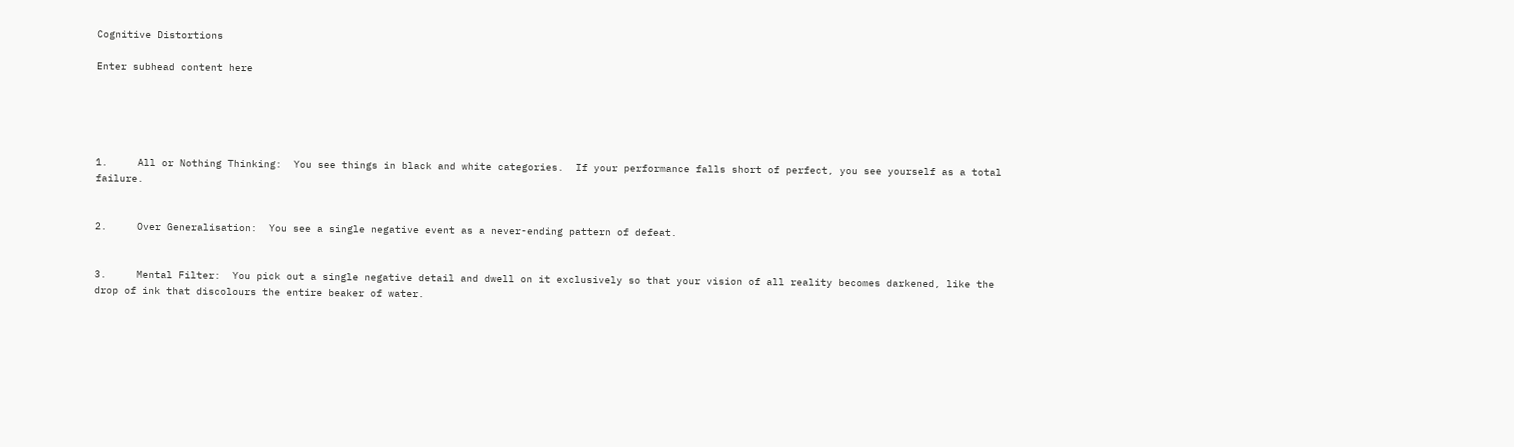Cognitive Distortions

Enter subhead content here





1.     All or Nothing Thinking:  You see things in black and white categories.  If your performance falls short of perfect, you see yourself as a total failure.


2.     Over Generalisation:  You see a single negative event as a never-ending pattern of defeat.


3.     Mental Filter:  You pick out a single negative detail and dwell on it exclusively so that your vision of all reality becomes darkened, like the drop of ink that discolours the entire beaker of water.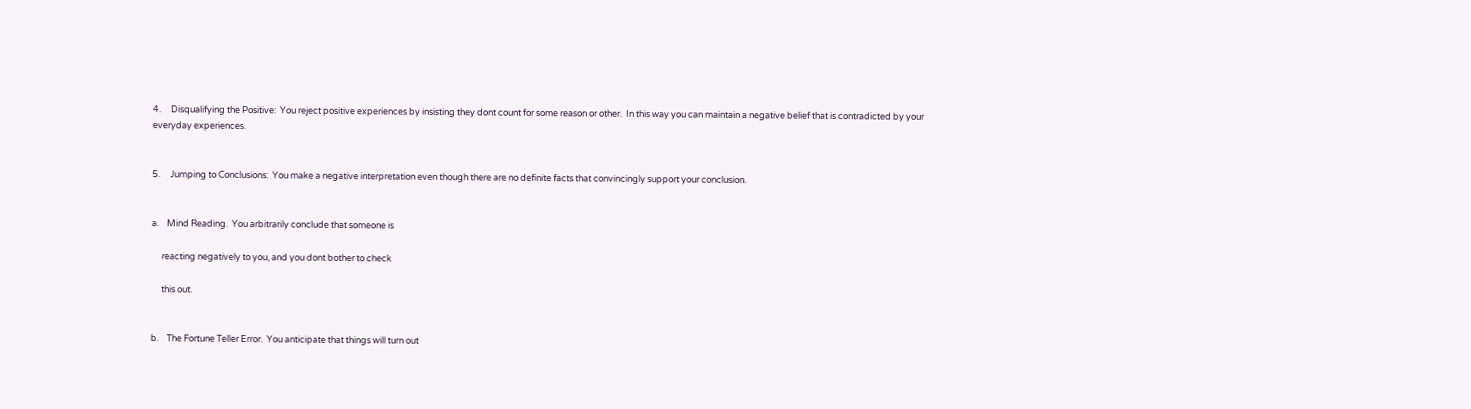4.     Disqualifying the Positive:  You reject positive experiences by insisting they dont count for some reason or other.  In this way you can maintain a negative belief that is contradicted by your everyday experiences.


5.     Jumping to Conclusions:  You make a negative interpretation even though there are no definite facts that convincingly support your conclusion.


a.    Mind Reading.  You arbitrarily conclude that someone is

     reacting negatively to you, and you dont bother to check

     this out.


b.    The Fortune Teller Error.  You anticipate that things will turn out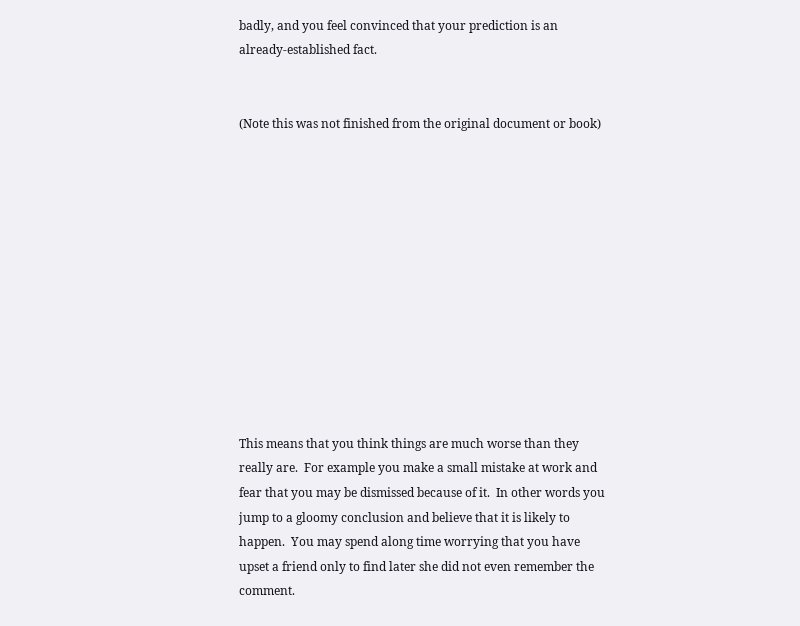badly, and you feel convinced that your prediction is an already-established fact.


(Note this was not finished from the original document or book)












This means that you think things are much worse than they really are.  For example you make a small mistake at work and fear that you may be dismissed because of it.  In other words you jump to a gloomy conclusion and believe that it is likely to happen.  You may spend along time worrying that you have upset a friend only to find later she did not even remember the comment.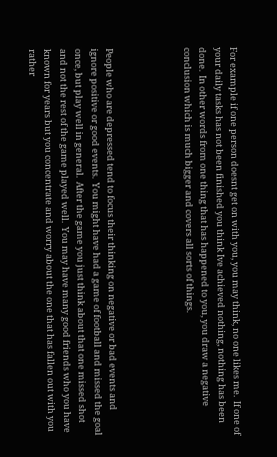For example if one person doesnt get on with you, you may think, no one likes me.  If one of your daily tasks has not been finished you think Ive achieved nothing, nothing has been done.  In other words from one thing that has happened to you, you draw a negative conclusion which is much bigger and covers all sorts of things.




People who are depressed tend to focus their thinking on negative or bad events and ignore positive or good events.  You might have had a game of football and missed the goal once, but play well in general.  After the game you just think about that one missed shot and not the rest of the game played well.  You may have many good friends who you have known for years but you concentrate and worry about the one that has fallen out with you rather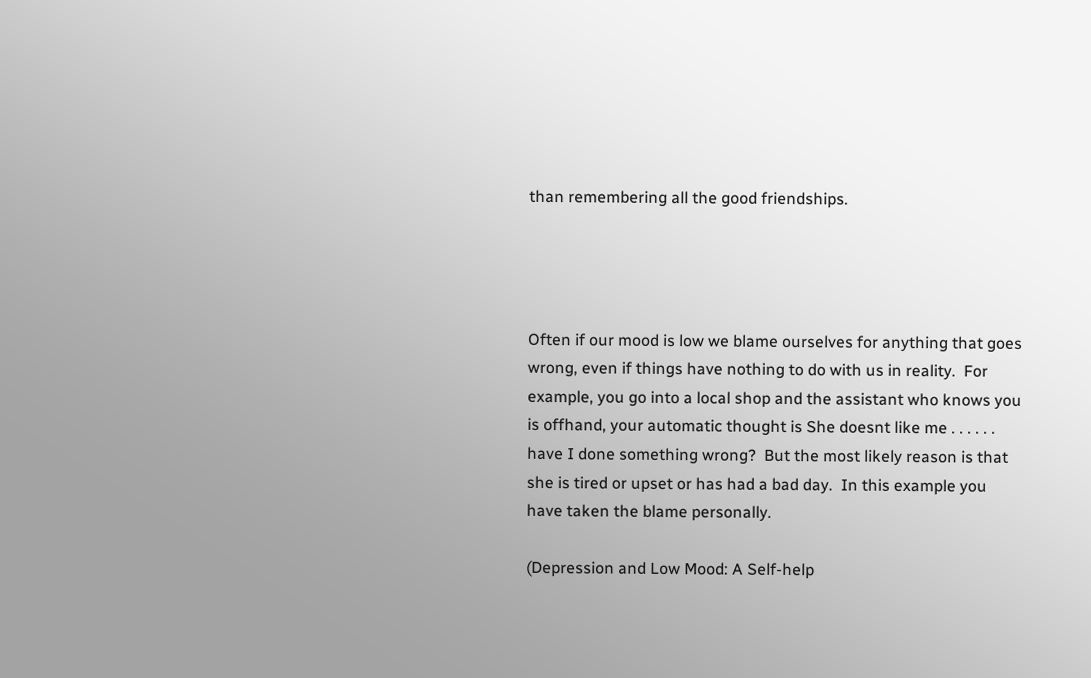than remembering all the good friendships.




Often if our mood is low we blame ourselves for anything that goes wrong, even if things have nothing to do with us in reality.  For example, you go into a local shop and the assistant who knows you is offhand, your automatic thought is She doesnt like me . . . . . . have I done something wrong?  But the most likely reason is that she is tired or upset or has had a bad day.  In this example you have taken the blame personally.

(Depression and Low Mood: A Self-help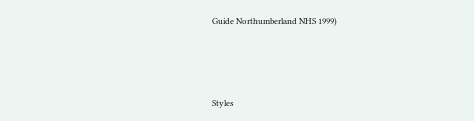Guide Northumberland NHS 1999)




Styles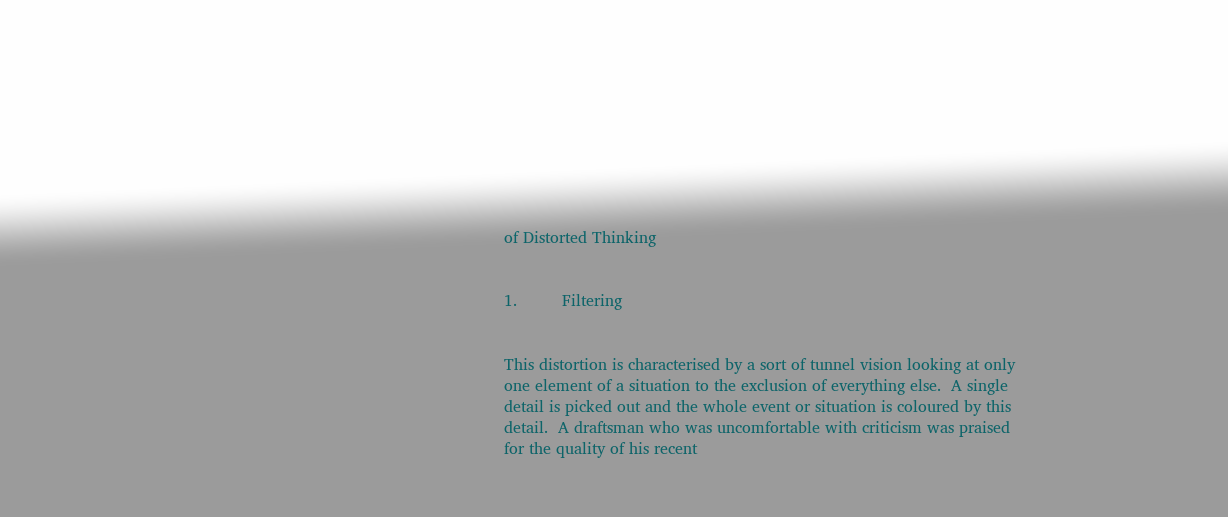of Distorted Thinking


1.         Filtering


This distortion is characterised by a sort of tunnel vision looking at only one element of a situation to the exclusion of everything else.  A single detail is picked out and the whole event or situation is coloured by this detail.  A draftsman who was uncomfortable with criticism was praised for the quality of his recent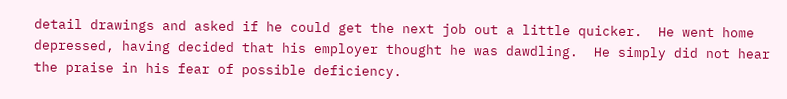detail drawings and asked if he could get the next job out a little quicker.  He went home depressed, having decided that his employer thought he was dawdling.  He simply did not hear the praise in his fear of possible deficiency.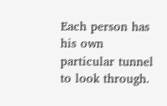Each person has his own particular tunnel to look through.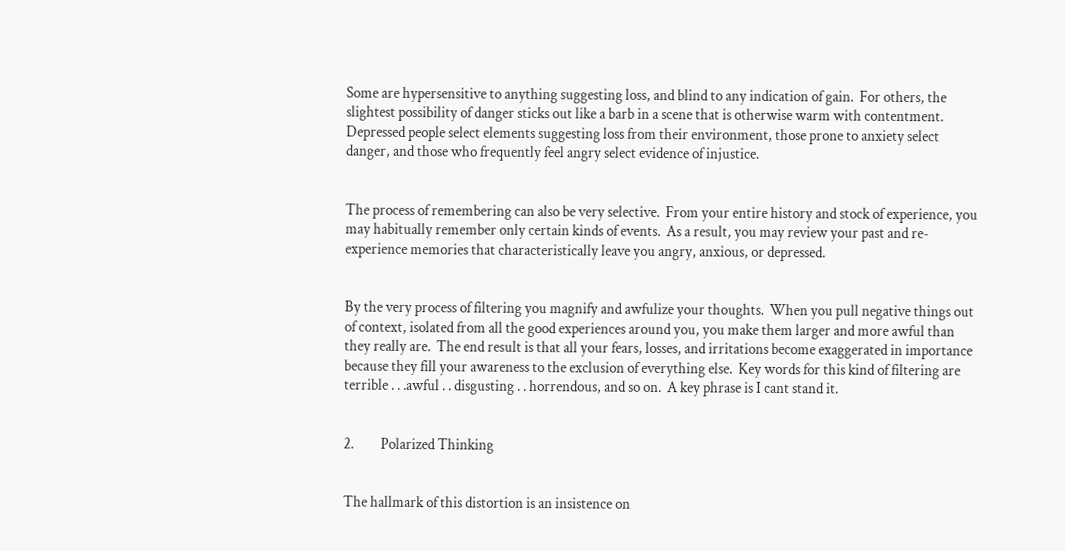Some are hypersensitive to anything suggesting loss, and blind to any indication of gain.  For others, the slightest possibility of danger sticks out like a barb in a scene that is otherwise warm with contentment.  Depressed people select elements suggesting loss from their environment, those prone to anxiety select danger, and those who frequently feel angry select evidence of injustice.


The process of remembering can also be very selective.  From your entire history and stock of experience, you may habitually remember only certain kinds of events.  As a result, you may review your past and re-experience memories that characteristically leave you angry, anxious, or depressed.


By the very process of filtering you magnify and awfulize your thoughts.  When you pull negative things out of context, isolated from all the good experiences around you, you make them larger and more awful than they really are.  The end result is that all your fears, losses, and irritations become exaggerated in importance because they fill your awareness to the exclusion of everything else.  Key words for this kind of filtering are terrible . . .awful . . disgusting . . horrendous, and so on.  A key phrase is I cant stand it.


2.         Polarized Thinking


The hallmark of this distortion is an insistence on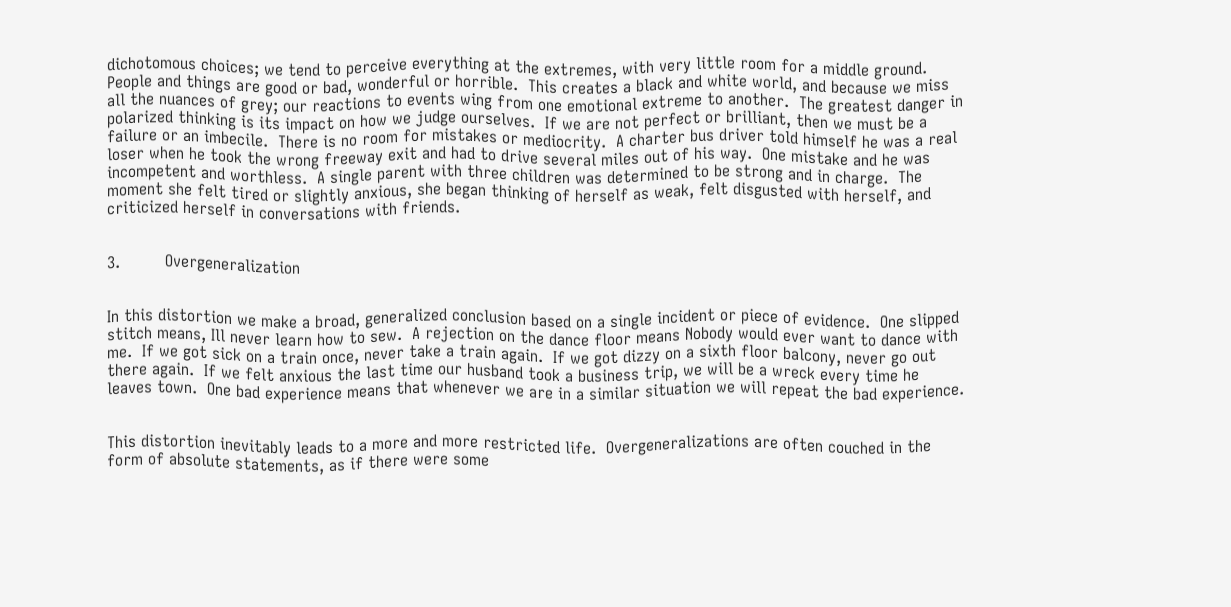dichotomous choices; we tend to perceive everything at the extremes, with very little room for a middle ground.  People and things are good or bad, wonderful or horrible.  This creates a black and white world, and because we miss all the nuances of grey; our reactions to events wing from one emotional extreme to another.  The greatest danger in polarized thinking is its impact on how we judge ourselves.  If we are not perfect or brilliant, then we must be a failure or an imbecile.  There is no room for mistakes or mediocrity.  A charter bus driver told himself he was a real loser when he took the wrong freeway exit and had to drive several miles out of his way.  One mistake and he was incompetent and worthless.  A single parent with three children was determined to be strong and in charge.  The moment she felt tired or slightly anxious, she began thinking of herself as weak, felt disgusted with herself, and criticized herself in conversations with friends.


3.         Overgeneralization


In this distortion we make a broad, generalized conclusion based on a single incident or piece of evidence.  One slipped stitch means, Ill never learn how to sew.  A rejection on the dance floor means Nobody would ever want to dance with me.  If we got sick on a train once, never take a train again.  If we got dizzy on a sixth floor balcony, never go out there again.  If we felt anxious the last time our husband took a business trip, we will be a wreck every time he leaves town.  One bad experience means that whenever we are in a similar situation we will repeat the bad experience.


This distortion inevitably leads to a more and more restricted life.  Overgeneralizations are often couched in the form of absolute statements, as if there were some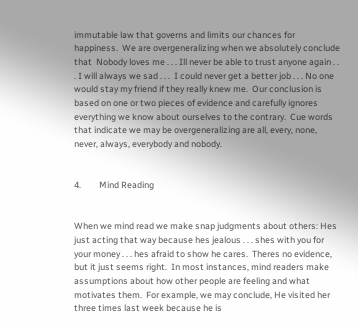immutable law that governs and limits our chances for happiness.  We are overgeneralizing when we absolutely conclude that  Nobody loves me . . . Ill never be able to trust anyone again . . . I will always we sad . . .  I could never get a better job . . . No one would stay my friend if they really knew me.  Our conclusion is based on one or two pieces of evidence and carefully ignores everything we know about ourselves to the contrary.  Cue words that indicate we may be overgeneralizing are all, every, none, never, always, everybody and nobody.


4.         Mind Reading


When we mind read we make snap judgments about others: Hes just acting that way because hes jealous . . . shes with you for your money . . . hes afraid to show he cares.  Theres no evidence, but it just seems right.  In most instances, mind readers make assumptions about how other people are feeling and what motivates them.  For example, we may conclude, He visited her three times last week because he is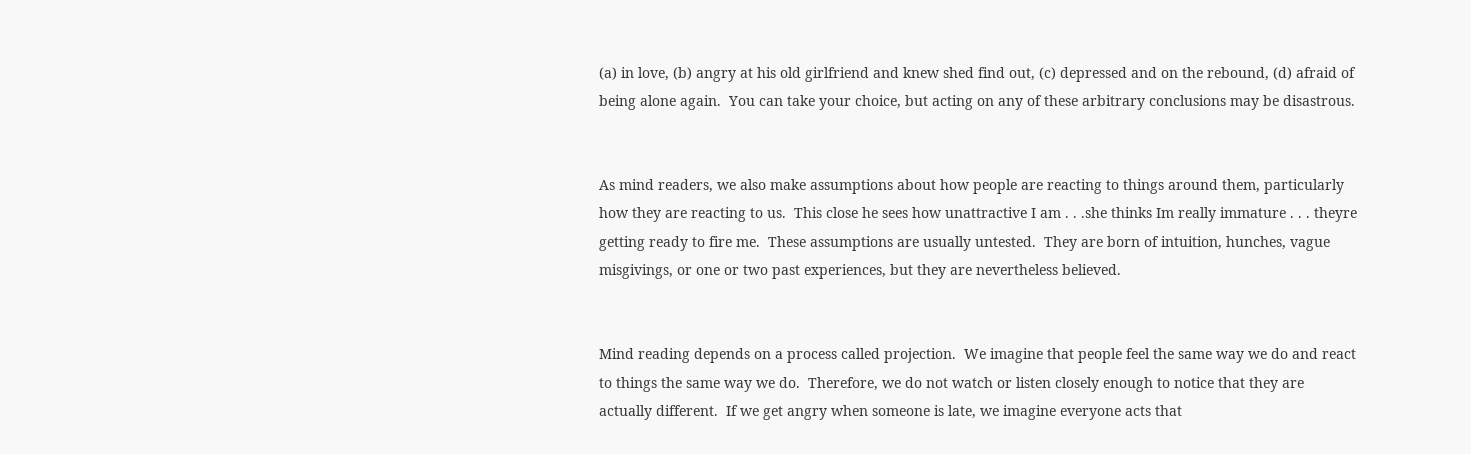(a) in love, (b) angry at his old girlfriend and knew shed find out, (c) depressed and on the rebound, (d) afraid of being alone again.  You can take your choice, but acting on any of these arbitrary conclusions may be disastrous.


As mind readers, we also make assumptions about how people are reacting to things around them, particularly how they are reacting to us.  This close he sees how unattractive I am . . .she thinks Im really immature . . . theyre getting ready to fire me.  These assumptions are usually untested.  They are born of intuition, hunches, vague misgivings, or one or two past experiences, but they are nevertheless believed.


Mind reading depends on a process called projection.  We imagine that people feel the same way we do and react to things the same way we do.  Therefore, we do not watch or listen closely enough to notice that they are actually different.  If we get angry when someone is late, we imagine everyone acts that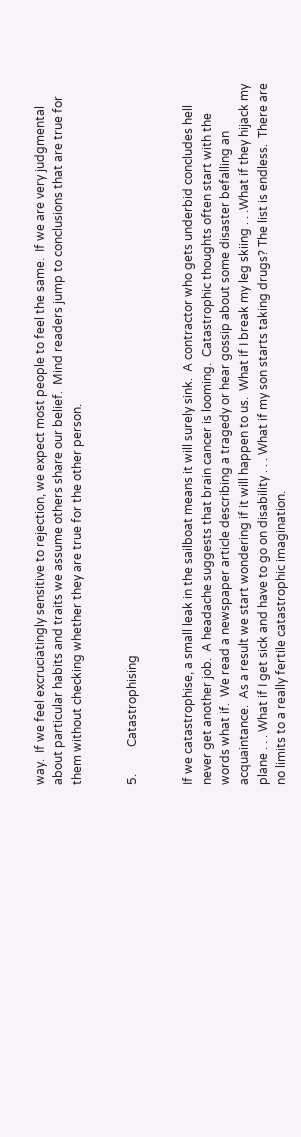way.  If we feel excruciatingly sensitive to rejection, we expect most people to feel the same.  If we are very judgmental about particular habits and traits we assume others share our belief.  Mind readers jump to conclusions that are true for them without checking whether they are true for the other person.


5.         Catastrophising


If we catastrophise, a small leak in the sailboat means it will surely sink.  A contractor who gets underbid concludes hell never get another job.  A headache suggests that brain cancer is looming.  Catastrophic thoughts often start with the words what if.  We read a newspaper article describing a tragedy or hear gossip about some disaster befalling an acquaintance.  As a result we start wondering if it will happen to us.  What if I break my leg skiing . . .What if they hijack my plane . . . What if I get sick and have to go on disability . . . What if my son starts taking drugs? The list is endless.  There are no limits to a really fertile catastrophic imagination.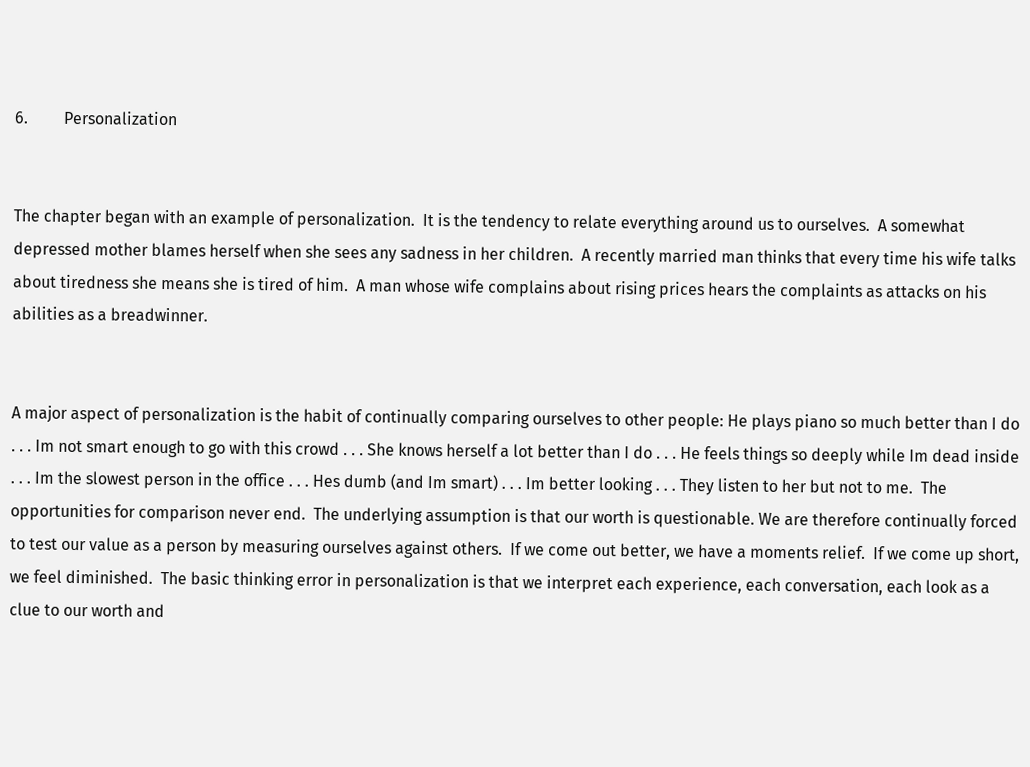6.         Personalization


The chapter began with an example of personalization.  It is the tendency to relate everything around us to ourselves.  A somewhat depressed mother blames herself when she sees any sadness in her children.  A recently married man thinks that every time his wife talks about tiredness she means she is tired of him.  A man whose wife complains about rising prices hears the complaints as attacks on his abilities as a breadwinner.


A major aspect of personalization is the habit of continually comparing ourselves to other people: He plays piano so much better than I do . . . Im not smart enough to go with this crowd . . . She knows herself a lot better than I do . . . He feels things so deeply while Im dead inside . . . Im the slowest person in the office . . . Hes dumb (and Im smart) . . . Im better looking . . . They listen to her but not to me.  The opportunities for comparison never end.  The underlying assumption is that our worth is questionable. We are therefore continually forced to test our value as a person by measuring ourselves against others.  If we come out better, we have a moments relief.  If we come up short, we feel diminished.  The basic thinking error in personalization is that we interpret each experience, each conversation, each look as a clue to our worth and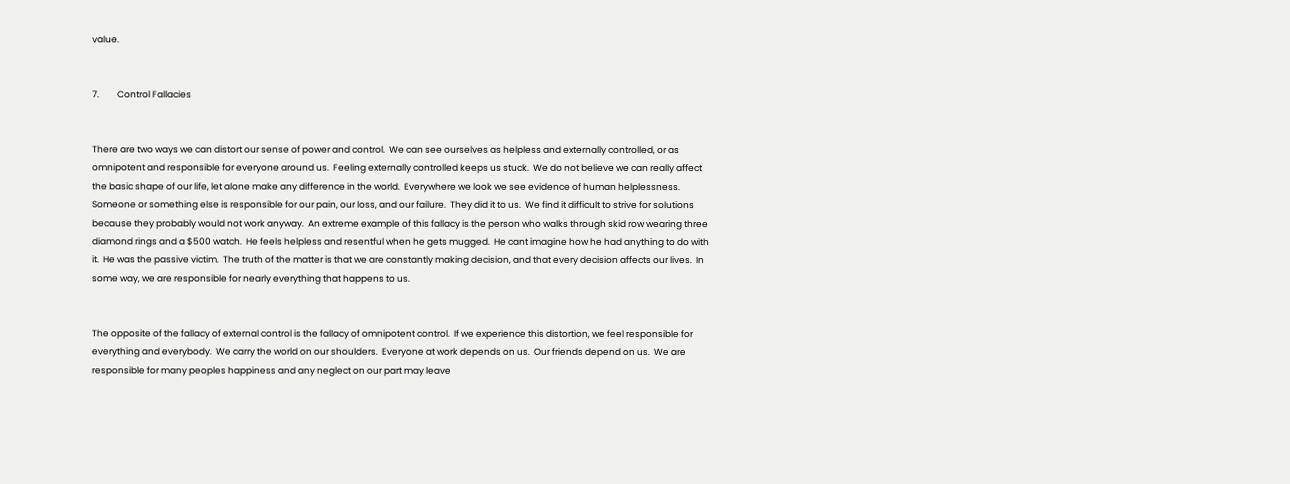value.


7.         Control Fallacies


There are two ways we can distort our sense of power and control.  We can see ourselves as helpless and externally controlled, or as omnipotent and responsible for everyone around us.  Feeling externally controlled keeps us stuck.  We do not believe we can really affect the basic shape of our life, let alone make any difference in the world.  Everywhere we look we see evidence of human helplessness.  Someone or something else is responsible for our pain, our loss, and our failure.  They did it to us.  We find it difficult to strive for solutions because they probably would not work anyway.  An extreme example of this fallacy is the person who walks through skid row wearing three diamond rings and a $500 watch.  He feels helpless and resentful when he gets mugged.  He cant imagine how he had anything to do with it.  He was the passive victim.  The truth of the matter is that we are constantly making decision, and that every decision affects our lives.  In some way, we are responsible for nearly everything that happens to us.


The opposite of the fallacy of external control is the fallacy of omnipotent control.  If we experience this distortion, we feel responsible for everything and everybody.  We carry the world on our shoulders.  Everyone at work depends on us.  Our friends depend on us.  We are responsible for many peoples happiness and any neglect on our part may leave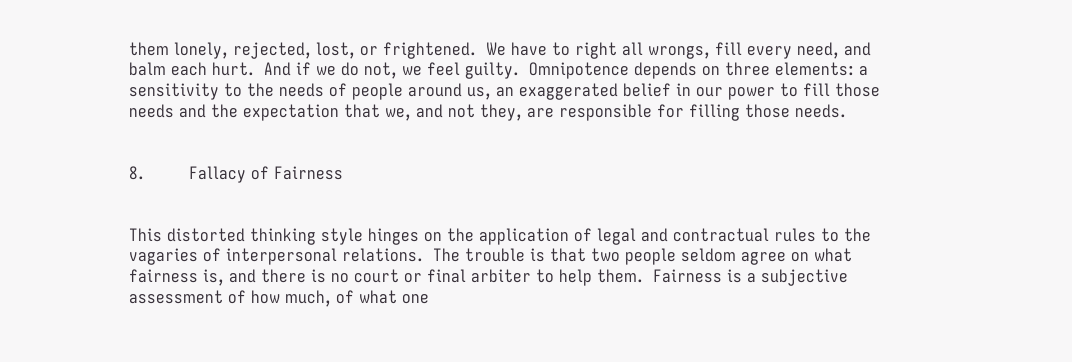them lonely, rejected, lost, or frightened.  We have to right all wrongs, fill every need, and balm each hurt.  And if we do not, we feel guilty.  Omnipotence depends on three elements: a sensitivity to the needs of people around us, an exaggerated belief in our power to fill those needs and the expectation that we, and not they, are responsible for filling those needs.


8.         Fallacy of Fairness


This distorted thinking style hinges on the application of legal and contractual rules to the vagaries of interpersonal relations.  The trouble is that two people seldom agree on what fairness is, and there is no court or final arbiter to help them.  Fairness is a subjective assessment of how much, of what one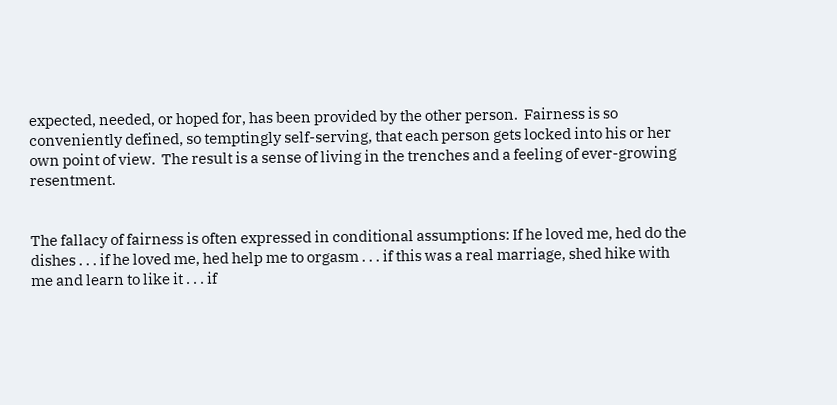expected, needed, or hoped for, has been provided by the other person.  Fairness is so conveniently defined, so temptingly self-serving, that each person gets locked into his or her own point of view.  The result is a sense of living in the trenches and a feeling of ever-growing resentment.


The fallacy of fairness is often expressed in conditional assumptions: If he loved me, hed do the dishes . . . if he loved me, hed help me to orgasm . . . if this was a real marriage, shed hike with me and learn to like it . . . if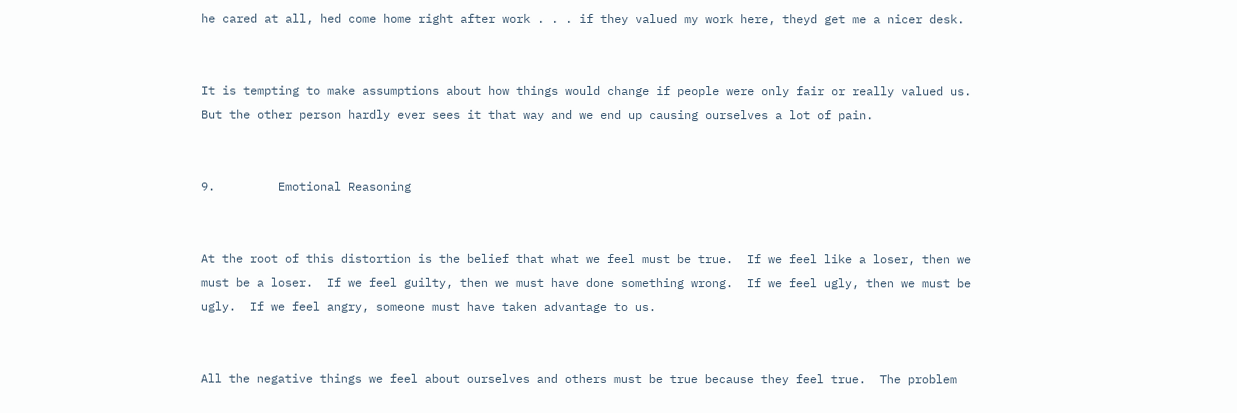he cared at all, hed come home right after work . . . if they valued my work here, theyd get me a nicer desk.


It is tempting to make assumptions about how things would change if people were only fair or really valued us.  But the other person hardly ever sees it that way and we end up causing ourselves a lot of pain.


9.         Emotional Reasoning


At the root of this distortion is the belief that what we feel must be true.  If we feel like a loser, then we must be a loser.  If we feel guilty, then we must have done something wrong.  If we feel ugly, then we must be ugly.  If we feel angry, someone must have taken advantage to us.


All the negative things we feel about ourselves and others must be true because they feel true.  The problem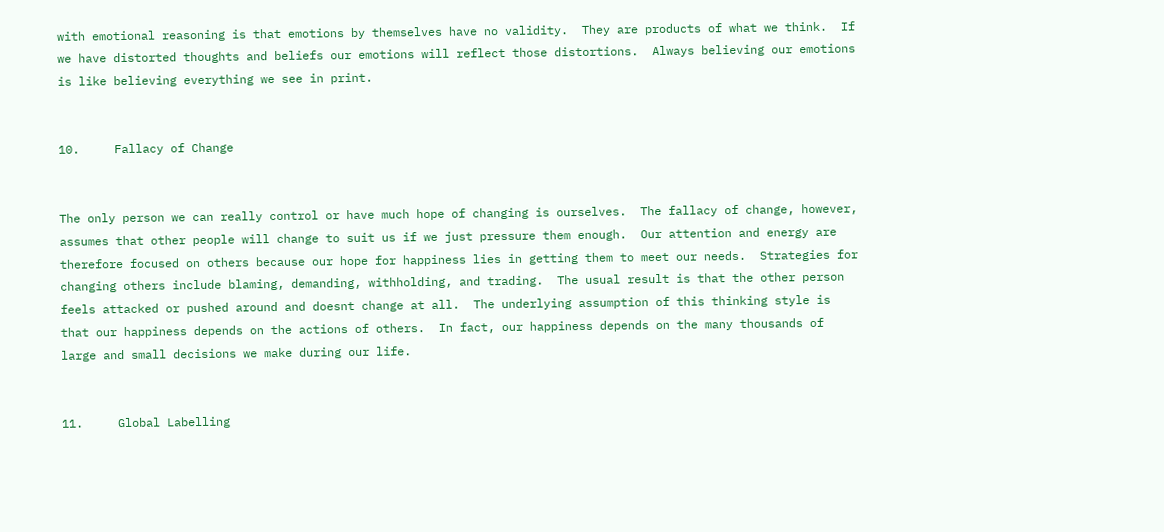with emotional reasoning is that emotions by themselves have no validity.  They are products of what we think.  If we have distorted thoughts and beliefs our emotions will reflect those distortions.  Always believing our emotions is like believing everything we see in print.


10.     Fallacy of Change


The only person we can really control or have much hope of changing is ourselves.  The fallacy of change, however, assumes that other people will change to suit us if we just pressure them enough.  Our attention and energy are therefore focused on others because our hope for happiness lies in getting them to meet our needs.  Strategies for changing others include blaming, demanding, withholding, and trading.  The usual result is that the other person feels attacked or pushed around and doesnt change at all.  The underlying assumption of this thinking style is that our happiness depends on the actions of others.  In fact, our happiness depends on the many thousands of large and small decisions we make during our life.


11.     Global Labelling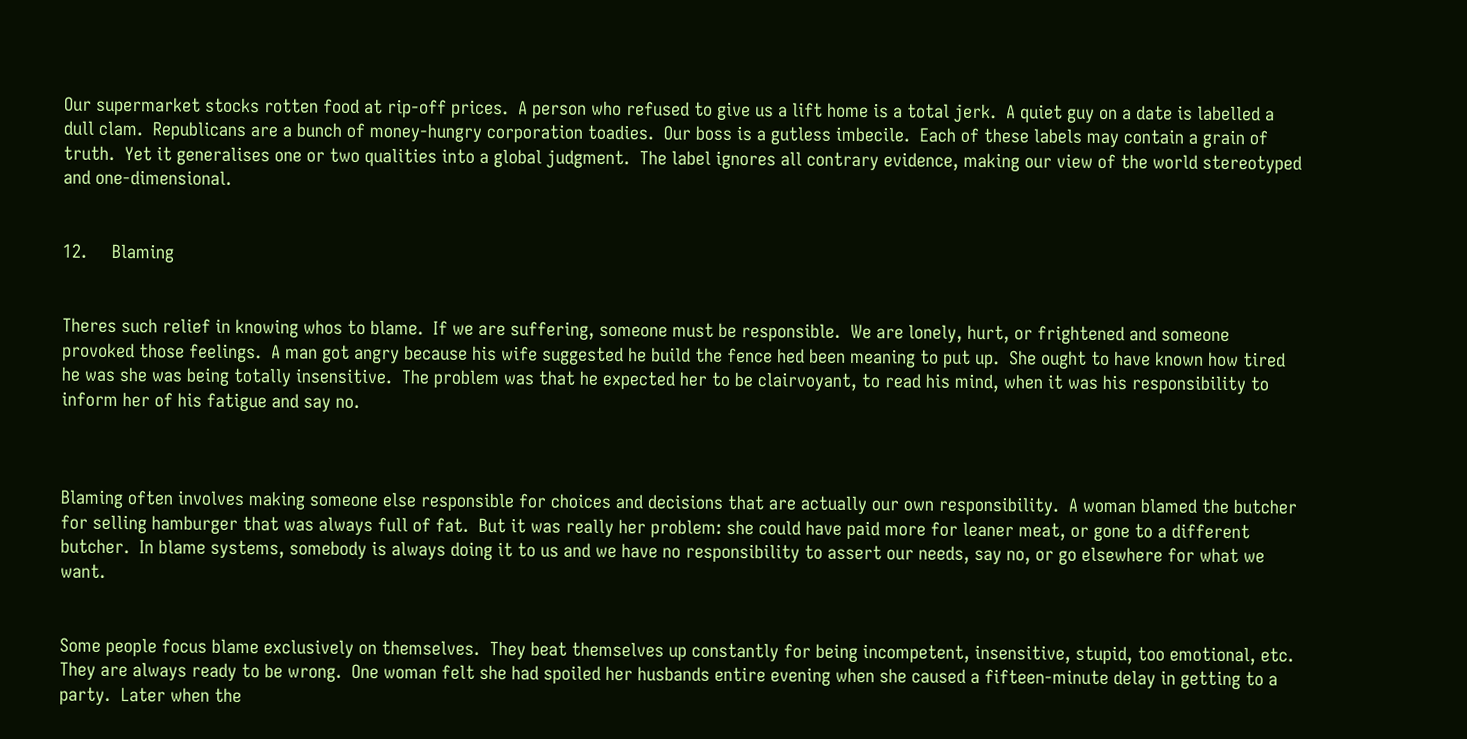Our supermarket stocks rotten food at rip-off prices.  A person who refused to give us a lift home is a total jerk.  A quiet guy on a date is labelled a dull clam.  Republicans are a bunch of money-hungry corporation toadies.  Our boss is a gutless imbecile.  Each of these labels may contain a grain of truth.  Yet it generalises one or two qualities into a global judgment.  The label ignores all contrary evidence, making our view of the world stereotyped and one-dimensional.


12.     Blaming


Theres such relief in knowing whos to blame.  If we are suffering, someone must be responsible.  We are lonely, hurt, or frightened and someone provoked those feelings.  A man got angry because his wife suggested he build the fence hed been meaning to put up.  She ought to have known how tired he was she was being totally insensitive.  The problem was that he expected her to be clairvoyant, to read his mind, when it was his responsibility to inform her of his fatigue and say no.



Blaming often involves making someone else responsible for choices and decisions that are actually our own responsibility.  A woman blamed the butcher for selling hamburger that was always full of fat.  But it was really her problem: she could have paid more for leaner meat, or gone to a different butcher.  In blame systems, somebody is always doing it to us and we have no responsibility to assert our needs, say no, or go elsewhere for what we want.


Some people focus blame exclusively on themselves.  They beat themselves up constantly for being incompetent, insensitive, stupid, too emotional, etc.  They are always ready to be wrong.  One woman felt she had spoiled her husbands entire evening when she caused a fifteen-minute delay in getting to a party.  Later when the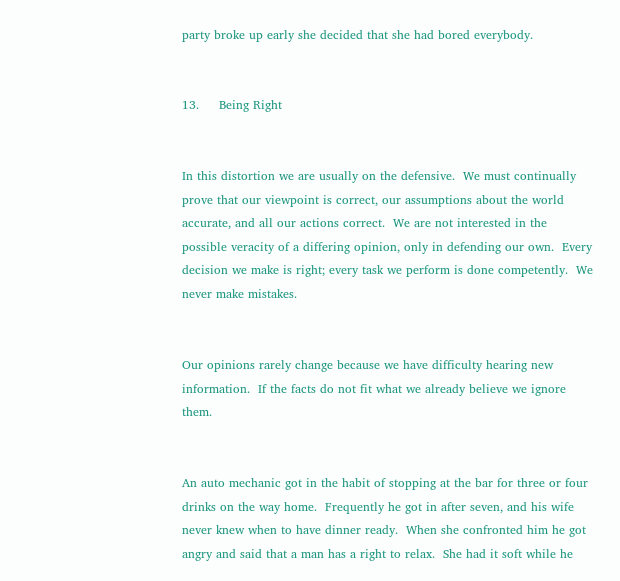party broke up early she decided that she had bored everybody.


13.     Being Right


In this distortion we are usually on the defensive.  We must continually prove that our viewpoint is correct, our assumptions about the world accurate, and all our actions correct.  We are not interested in the possible veracity of a differing opinion, only in defending our own.  Every decision we make is right; every task we perform is done competently.  We never make mistakes.


Our opinions rarely change because we have difficulty hearing new information.  If the facts do not fit what we already believe we ignore them.


An auto mechanic got in the habit of stopping at the bar for three or four drinks on the way home.  Frequently he got in after seven, and his wife never knew when to have dinner ready.  When she confronted him he got angry and said that a man has a right to relax.  She had it soft while he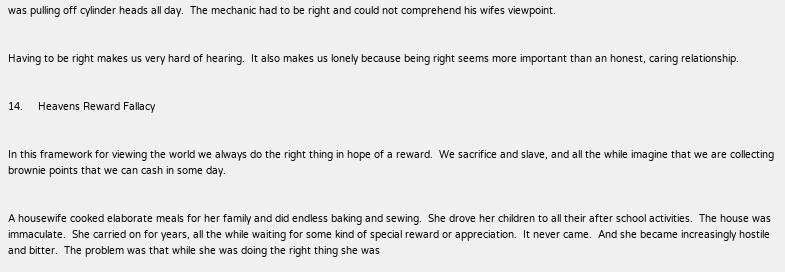was pulling off cylinder heads all day.  The mechanic had to be right and could not comprehend his wifes viewpoint.


Having to be right makes us very hard of hearing.  It also makes us lonely because being right seems more important than an honest, caring relationship.


14.     Heavens Reward Fallacy


In this framework for viewing the world we always do the right thing in hope of a reward.  We sacrifice and slave, and all the while imagine that we are collecting brownie points that we can cash in some day.


A housewife cooked elaborate meals for her family and did endless baking and sewing.  She drove her children to all their after school activities.  The house was immaculate.  She carried on for years, all the while waiting for some kind of special reward or appreciation.  It never came.  And she became increasingly hostile and bitter.  The problem was that while she was doing the right thing she was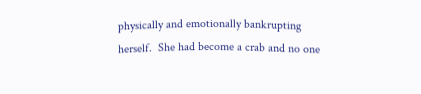physically and emotionally bankrupting herself.  She had become a crab and no one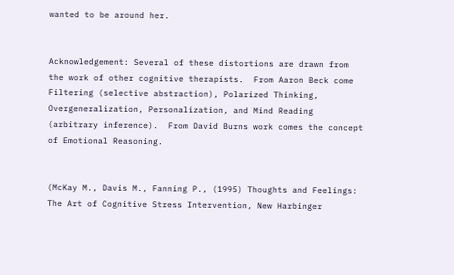wanted to be around her.


Acknowledgement: Several of these distortions are drawn from the work of other cognitive therapists.  From Aaron Beck come Filtering (selective abstraction), Polarized Thinking, Overgeneralization, Personalization, and Mind Reading (arbitrary inference).  From David Burns work comes the concept of Emotional Reasoning.


(McKay M., Davis M., Fanning P., (1995) Thoughts and Feelings: The Art of Cognitive Stress Intervention, New Harbinger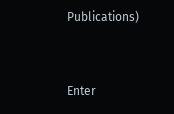Publications)



Enter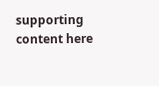supporting content here